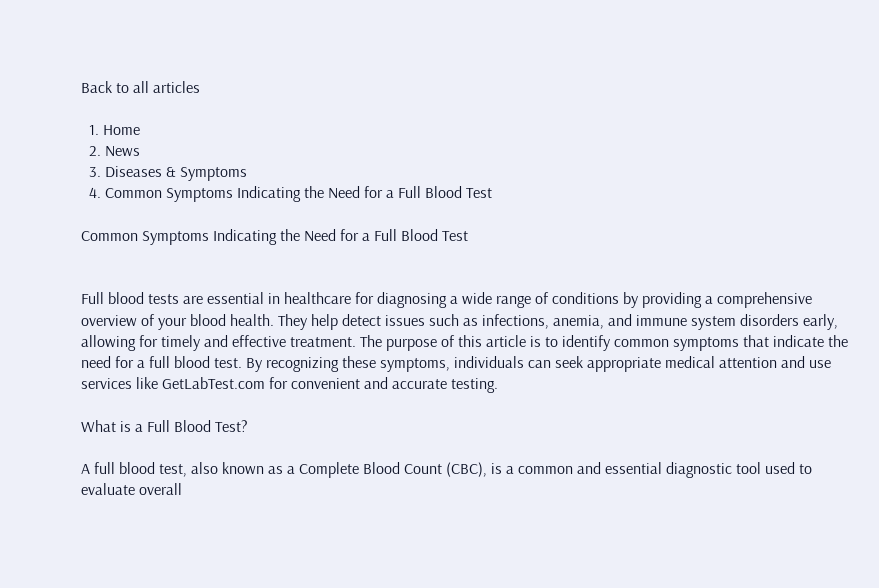Back to all articles

  1. Home
  2. News
  3. Diseases & Symptoms
  4. Common Symptoms Indicating the Need for a Full Blood Test

Common Symptoms Indicating the Need for a Full Blood Test


Full blood tests are essential in healthcare for diagnosing a wide range of conditions by providing a comprehensive overview of your blood health. They help detect issues such as infections, anemia, and immune system disorders early, allowing for timely and effective treatment. The purpose of this article is to identify common symptoms that indicate the need for a full blood test. By recognizing these symptoms, individuals can seek appropriate medical attention and use services like GetLabTest.com for convenient and accurate testing.

What is a Full Blood Test?

A full blood test, also known as a Complete Blood Count (CBC), is a common and essential diagnostic tool used to evaluate overall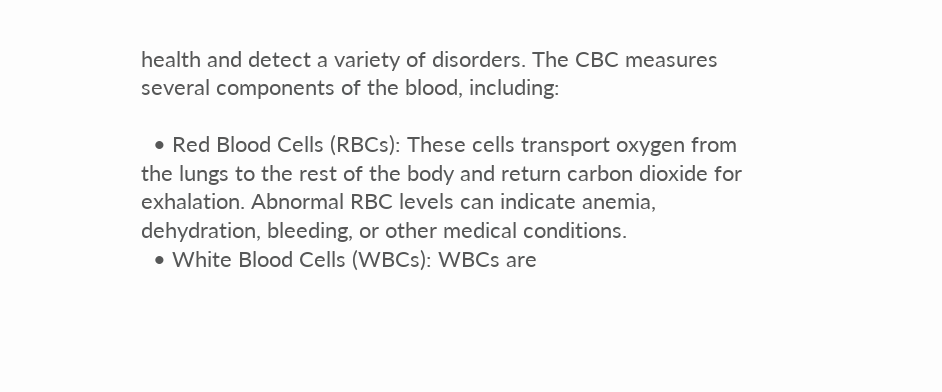health and detect a variety of disorders. The CBC measures several components of the blood, including:

  • Red Blood Cells (RBCs): These cells transport oxygen from the lungs to the rest of the body and return carbon dioxide for exhalation. Abnormal RBC levels can indicate anemia, dehydration, bleeding, or other medical conditions.
  • White Blood Cells (WBCs): WBCs are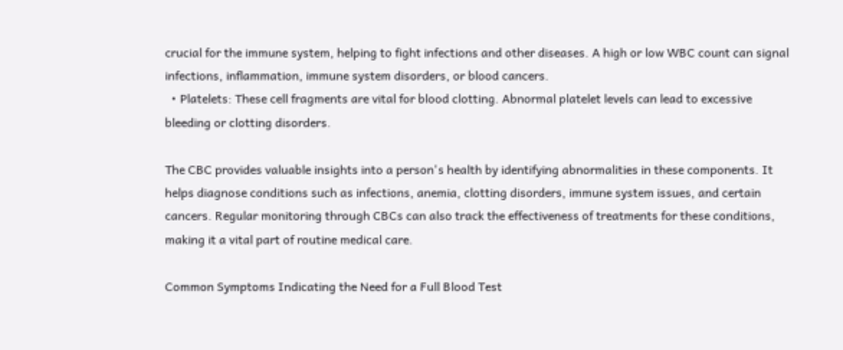crucial for the immune system, helping to fight infections and other diseases. A high or low WBC count can signal infections, inflammation, immune system disorders, or blood cancers.
  • Platelets: These cell fragments are vital for blood clotting. Abnormal platelet levels can lead to excessive bleeding or clotting disorders.

The CBC provides valuable insights into a person's health by identifying abnormalities in these components. It helps diagnose conditions such as infections, anemia, clotting disorders, immune system issues, and certain cancers. Regular monitoring through CBCs can also track the effectiveness of treatments for these conditions, making it a vital part of routine medical care.

Common Symptoms Indicating the Need for a Full Blood Test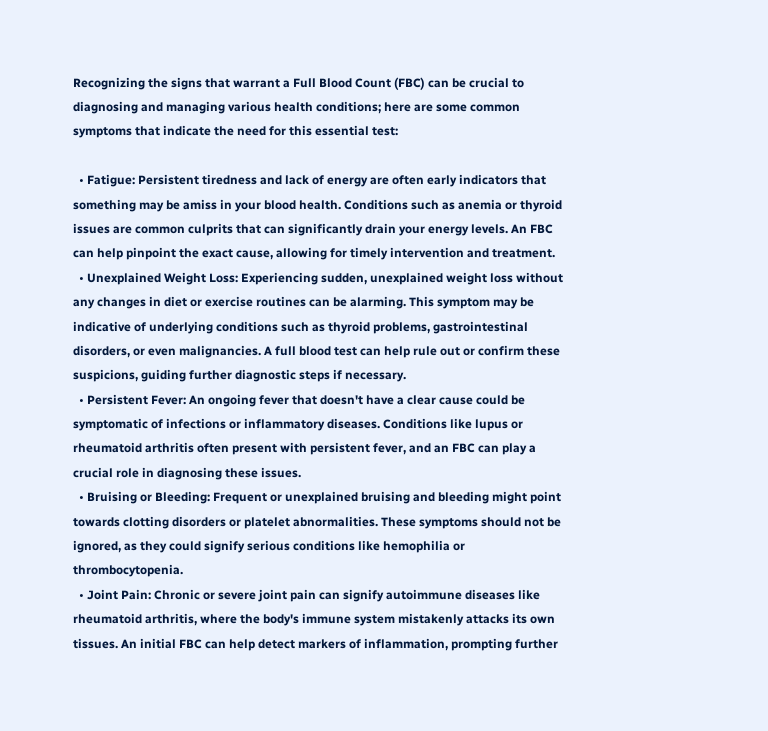Recognizing the signs that warrant a Full Blood Count (FBC) can be crucial to diagnosing and managing various health conditions; here are some common symptoms that indicate the need for this essential test:

  • Fatigue: Persistent tiredness and lack of energy are often early indicators that something may be amiss in your blood health. Conditions such as anemia or thyroid issues are common culprits that can significantly drain your energy levels. An FBC can help pinpoint the exact cause, allowing for timely intervention and treatment.
  • Unexplained Weight Loss: Experiencing sudden, unexplained weight loss without any changes in diet or exercise routines can be alarming. This symptom may be indicative of underlying conditions such as thyroid problems, gastrointestinal disorders, or even malignancies. A full blood test can help rule out or confirm these suspicions, guiding further diagnostic steps if necessary.
  • Persistent Fever: An ongoing fever that doesn't have a clear cause could be symptomatic of infections or inflammatory diseases. Conditions like lupus or rheumatoid arthritis often present with persistent fever, and an FBC can play a crucial role in diagnosing these issues.
  • Bruising or Bleeding: Frequent or unexplained bruising and bleeding might point towards clotting disorders or platelet abnormalities. These symptoms should not be ignored, as they could signify serious conditions like hemophilia or thrombocytopenia.
  • Joint Pain: Chronic or severe joint pain can signify autoimmune diseases like rheumatoid arthritis, where the body's immune system mistakenly attacks its own tissues. An initial FBC can help detect markers of inflammation, prompting further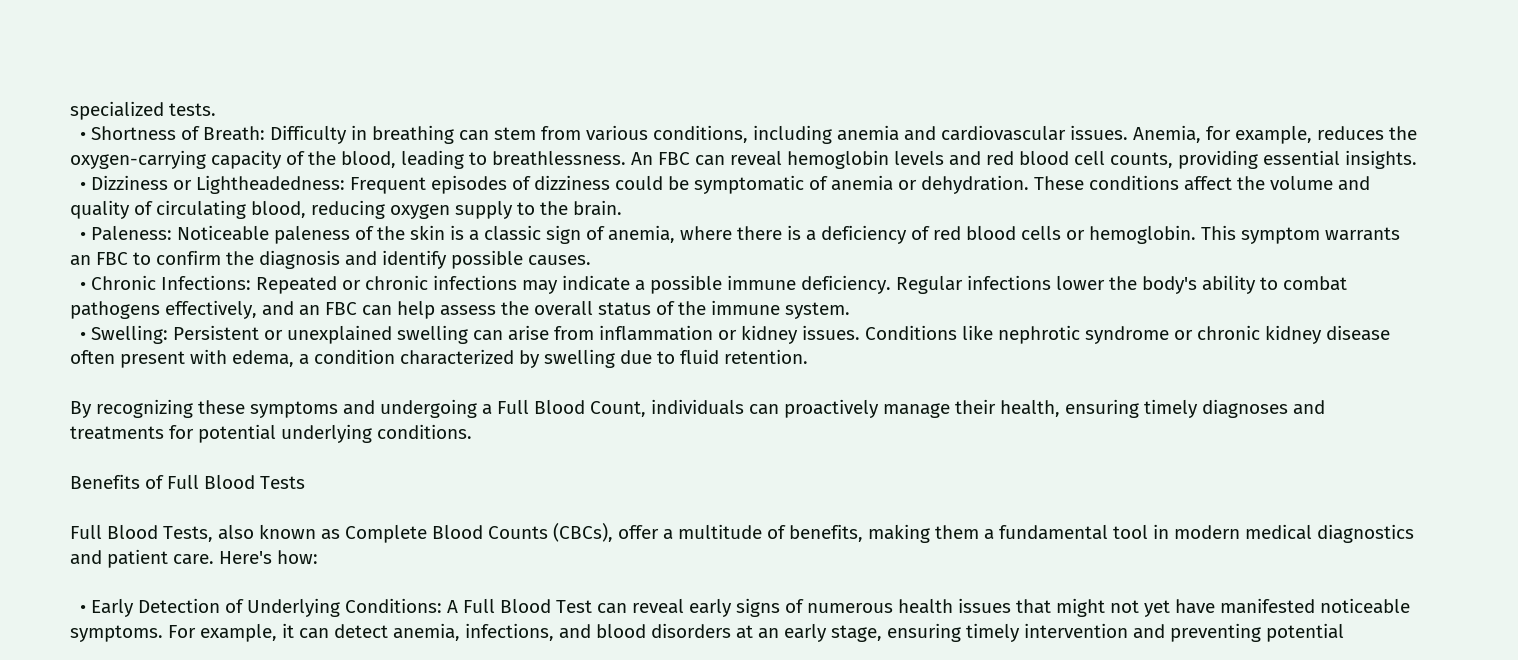specialized tests.
  • Shortness of Breath: Difficulty in breathing can stem from various conditions, including anemia and cardiovascular issues. Anemia, for example, reduces the oxygen-carrying capacity of the blood, leading to breathlessness. An FBC can reveal hemoglobin levels and red blood cell counts, providing essential insights.
  • Dizziness or Lightheadedness: Frequent episodes of dizziness could be symptomatic of anemia or dehydration. These conditions affect the volume and quality of circulating blood, reducing oxygen supply to the brain.
  • Paleness: Noticeable paleness of the skin is a classic sign of anemia, where there is a deficiency of red blood cells or hemoglobin. This symptom warrants an FBC to confirm the diagnosis and identify possible causes.
  • Chronic Infections: Repeated or chronic infections may indicate a possible immune deficiency. Regular infections lower the body's ability to combat pathogens effectively, and an FBC can help assess the overall status of the immune system.
  • Swelling: Persistent or unexplained swelling can arise from inflammation or kidney issues. Conditions like nephrotic syndrome or chronic kidney disease often present with edema, a condition characterized by swelling due to fluid retention.

By recognizing these symptoms and undergoing a Full Blood Count, individuals can proactively manage their health, ensuring timely diagnoses and treatments for potential underlying conditions.

Benefits of Full Blood Tests

Full Blood Tests, also known as Complete Blood Counts (CBCs), offer a multitude of benefits, making them a fundamental tool in modern medical diagnostics and patient care. Here's how:

  • Early Detection of Underlying Conditions: A Full Blood Test can reveal early signs of numerous health issues that might not yet have manifested noticeable symptoms. For example, it can detect anemia, infections, and blood disorders at an early stage, ensuring timely intervention and preventing potential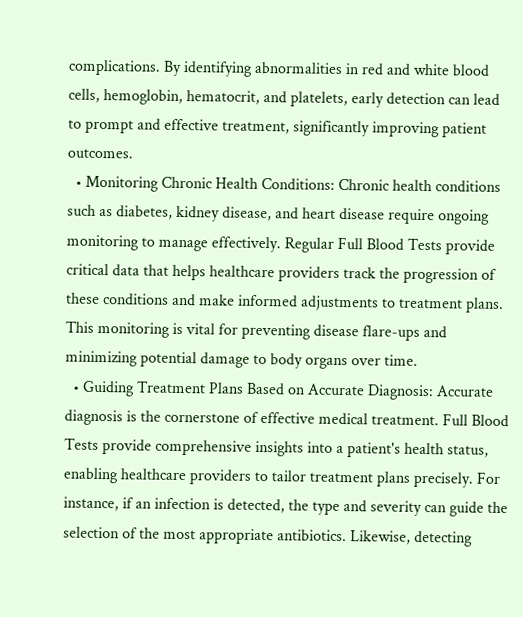complications. By identifying abnormalities in red and white blood cells, hemoglobin, hematocrit, and platelets, early detection can lead to prompt and effective treatment, significantly improving patient outcomes.
  • Monitoring Chronic Health Conditions: Chronic health conditions such as diabetes, kidney disease, and heart disease require ongoing monitoring to manage effectively. Regular Full Blood Tests provide critical data that helps healthcare providers track the progression of these conditions and make informed adjustments to treatment plans. This monitoring is vital for preventing disease flare-ups and minimizing potential damage to body organs over time.
  • Guiding Treatment Plans Based on Accurate Diagnosis: Accurate diagnosis is the cornerstone of effective medical treatment. Full Blood Tests provide comprehensive insights into a patient's health status, enabling healthcare providers to tailor treatment plans precisely. For instance, if an infection is detected, the type and severity can guide the selection of the most appropriate antibiotics. Likewise, detecting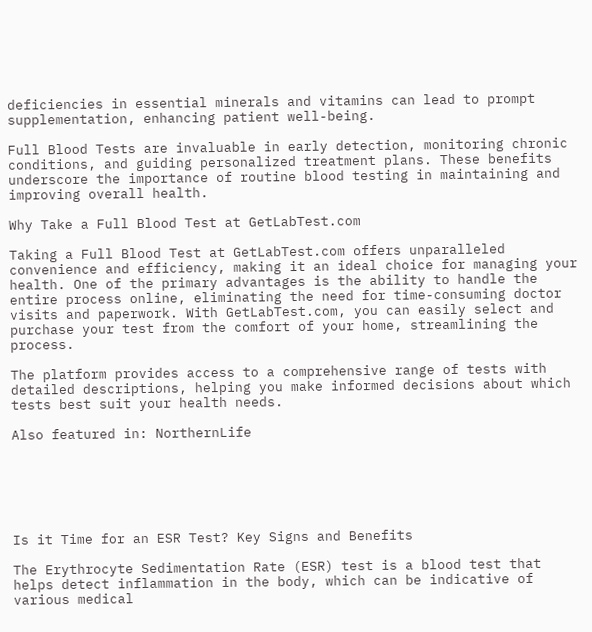deficiencies in essential minerals and vitamins can lead to prompt supplementation, enhancing patient well-being.

Full Blood Tests are invaluable in early detection, monitoring chronic conditions, and guiding personalized treatment plans. These benefits underscore the importance of routine blood testing in maintaining and improving overall health.

Why Take a Full Blood Test at GetLabTest.com

Taking a Full Blood Test at GetLabTest.com offers unparalleled convenience and efficiency, making it an ideal choice for managing your health. One of the primary advantages is the ability to handle the entire process online, eliminating the need for time-consuming doctor visits and paperwork. With GetLabTest.com, you can easily select and purchase your test from the comfort of your home, streamlining the process.

The platform provides access to a comprehensive range of tests with detailed descriptions, helping you make informed decisions about which tests best suit your health needs.

Also featured in: NorthernLife






Is it Time for an ESR Test? Key Signs and Benefits

The Erythrocyte Sedimentation Rate (ESR) test is a blood test that helps detect inflammation in the body, which can be indicative of various medical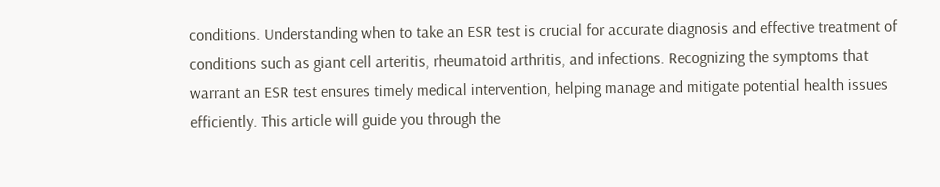conditions. Understanding when to take an ESR test is crucial for accurate diagnosis and effective treatment of conditions such as giant cell arteritis, rheumatoid arthritis, and infections. Recognizing the symptoms that warrant an ESR test ensures timely medical intervention, helping manage and mitigate potential health issues efficiently. This article will guide you through the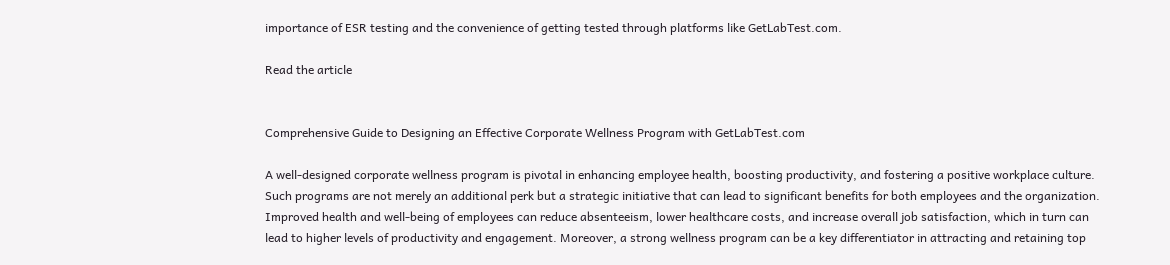importance of ESR testing and the convenience of getting tested through platforms like GetLabTest.com.

Read the article


Comprehensive Guide to Designing an Effective Corporate Wellness Program with GetLabTest.com

A well-designed corporate wellness program is pivotal in enhancing employee health, boosting productivity, and fostering a positive workplace culture. Such programs are not merely an additional perk but a strategic initiative that can lead to significant benefits for both employees and the organization. Improved health and well-being of employees can reduce absenteeism, lower healthcare costs, and increase overall job satisfaction, which in turn can lead to higher levels of productivity and engagement. Moreover, a strong wellness program can be a key differentiator in attracting and retaining top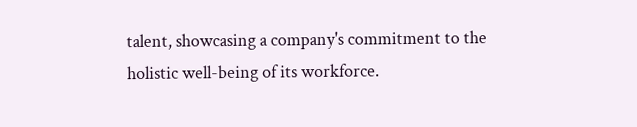talent, showcasing a company's commitment to the holistic well-being of its workforce.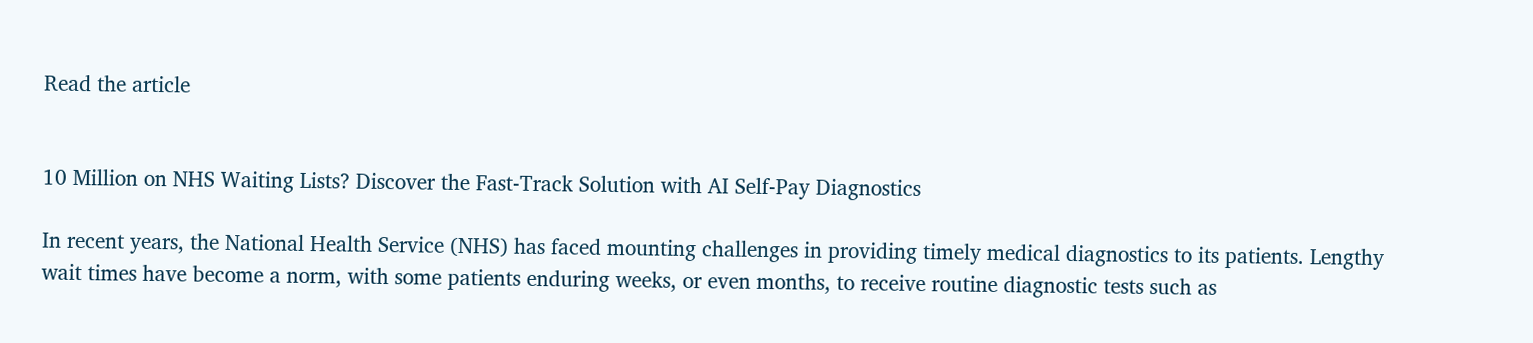Read the article


10 Million on NHS Waiting Lists? Discover the Fast-Track Solution with AI Self-Pay Diagnostics

In recent years, the National Health Service (NHS) has faced mounting challenges in providing timely medical diagnostics to its patients. Lengthy wait times have become a norm, with some patients enduring weeks, or even months, to receive routine diagnostic tests such as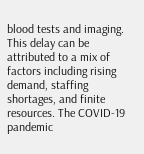blood tests and imaging. This delay can be attributed to a mix of factors including rising demand, staffing shortages, and finite resources. The COVID-19 pandemic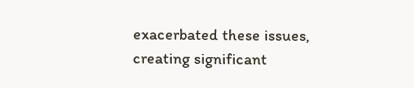exacerbated these issues, creating significant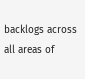backlogs across all areas of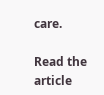care.

Read the article